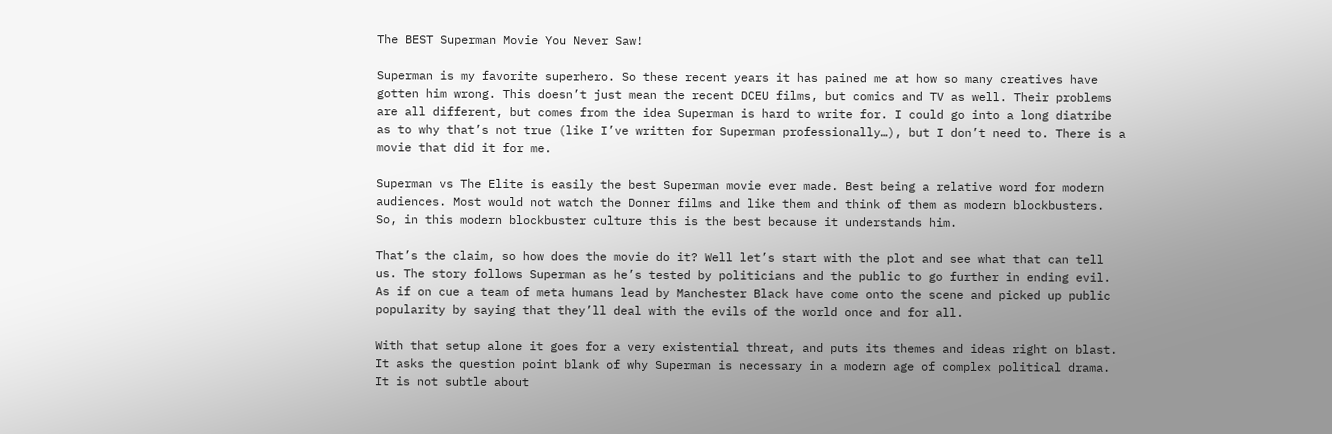The BEST Superman Movie You Never Saw!

Superman is my favorite superhero. So these recent years it has pained me at how so many creatives have gotten him wrong. This doesn’t just mean the recent DCEU films, but comics and TV as well. Their problems are all different, but comes from the idea Superman is hard to write for. I could go into a long diatribe as to why that’s not true (like I’ve written for Superman professionally…), but I don’t need to. There is a movie that did it for me.

Superman vs The Elite is easily the best Superman movie ever made. Best being a relative word for modern audiences. Most would not watch the Donner films and like them and think of them as modern blockbusters. So, in this modern blockbuster culture this is the best because it understands him.

That’s the claim, so how does the movie do it? Well let’s start with the plot and see what that can tell us. The story follows Superman as he’s tested by politicians and the public to go further in ending evil. As if on cue a team of meta humans lead by Manchester Black have come onto the scene and picked up public popularity by saying that they’ll deal with the evils of the world once and for all.

With that setup alone it goes for a very existential threat, and puts its themes and ideas right on blast. It asks the question point blank of why Superman is necessary in a modern age of complex political drama. It is not subtle about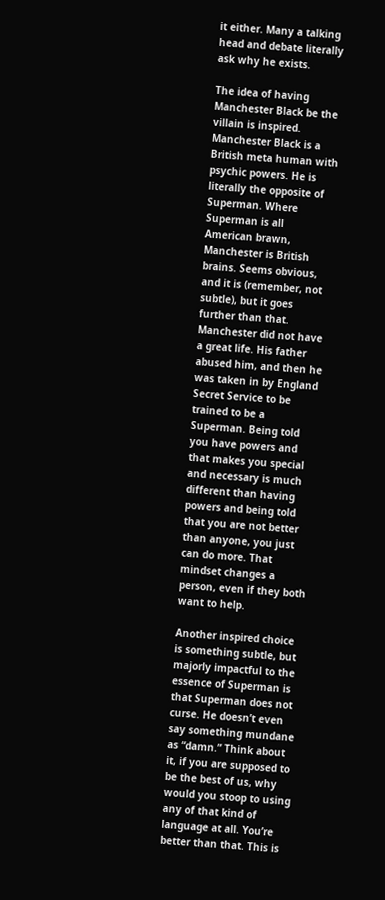it either. Many a talking head and debate literally ask why he exists.

The idea of having Manchester Black be the villain is inspired. Manchester Black is a British meta human with psychic powers. He is literally the opposite of Superman. Where Superman is all American brawn, Manchester is British brains. Seems obvious, and it is (remember, not subtle), but it goes further than that. Manchester did not have a great life. His father abused him, and then he was taken in by England Secret Service to be trained to be a Superman. Being told you have powers and that makes you special and necessary is much different than having powers and being told that you are not better than anyone, you just can do more. That mindset changes a person, even if they both want to help.

Another inspired choice is something subtle, but majorly impactful to the essence of Superman is that Superman does not curse. He doesn’t even say something mundane as “damn.” Think about it, if you are supposed to be the best of us, why would you stoop to using any of that kind of language at all. You’re better than that. This is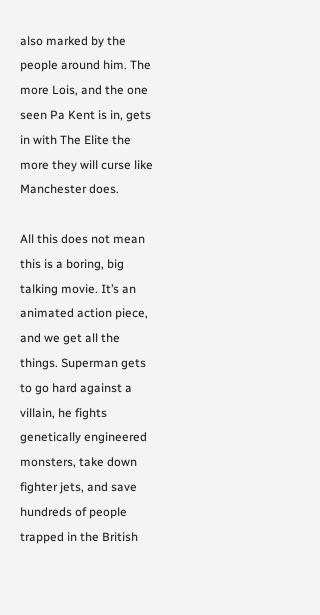also marked by the people around him. The more Lois, and the one seen Pa Kent is in, gets in with The Elite the more they will curse like Manchester does.

All this does not mean this is a boring, big talking movie. It’s an animated action piece, and we get all the things. Superman gets to go hard against a villain, he fights genetically engineered monsters, take down fighter jets, and save hundreds of people trapped in the British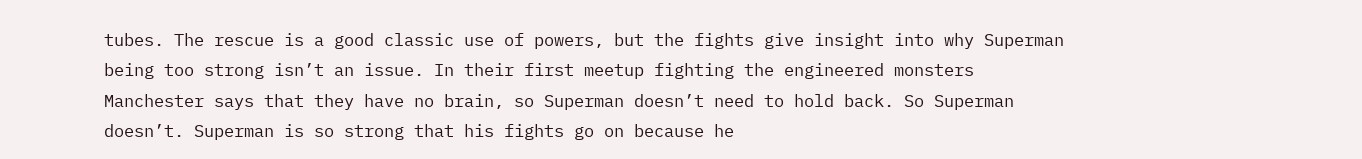tubes. The rescue is a good classic use of powers, but the fights give insight into why Superman being too strong isn’t an issue. In their first meetup fighting the engineered monsters Manchester says that they have no brain, so Superman doesn’t need to hold back. So Superman doesn’t. Superman is so strong that his fights go on because he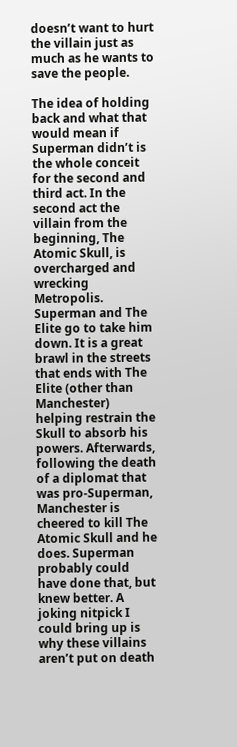doesn’t want to hurt the villain just as much as he wants to save the people.

The idea of holding back and what that would mean if Superman didn’t is the whole conceit for the second and third act. In the second act the villain from the beginning, The Atomic Skull, is overcharged and wrecking Metropolis. Superman and The Elite go to take him down. It is a great brawl in the streets that ends with The Elite (other than Manchester) helping restrain the Skull to absorb his powers. Afterwards, following the death of a diplomat that was pro-Superman, Manchester is cheered to kill The Atomic Skull and he does. Superman probably could have done that, but knew better. A joking nitpick I could bring up is why these villains aren’t put on death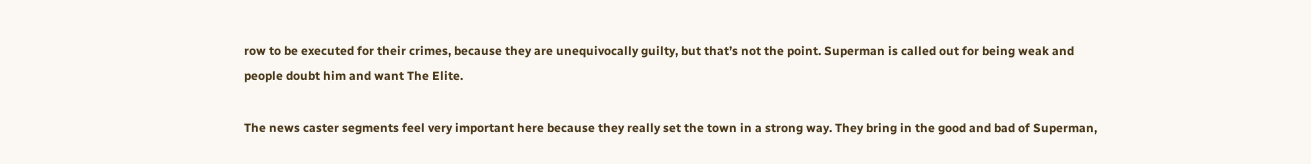row to be executed for their crimes, because they are unequivocally guilty, but that’s not the point. Superman is called out for being weak and people doubt him and want The Elite.

The news caster segments feel very important here because they really set the town in a strong way. They bring in the good and bad of Superman,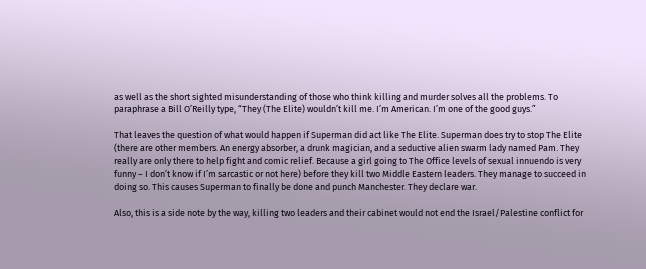as well as the short sighted misunderstanding of those who think killing and murder solves all the problems. To paraphrase a Bill O’Reilly type, “They (The Elite) wouldn’t kill me. I’m American. I’m one of the good guys.”

That leaves the question of what would happen if Superman did act like The Elite. Superman does try to stop The Elite (there are other members. An energy absorber, a drunk magician, and a seductive alien swarm lady named Pam. They really are only there to help fight and comic relief. Because a girl going to The Office levels of sexual innuendo is very funny – I don’t know if I’m sarcastic or not here) before they kill two Middle Eastern leaders. They manage to succeed in doing so. This causes Superman to finally be done and punch Manchester. They declare war.

Also, this is a side note by the way, killing two leaders and their cabinet would not end the Israel/Palestine conflict for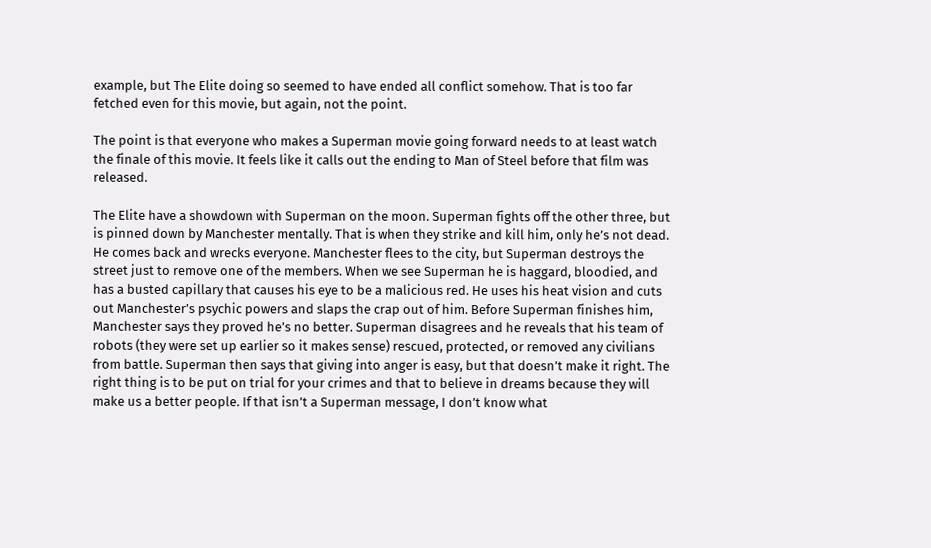example, but The Elite doing so seemed to have ended all conflict somehow. That is too far fetched even for this movie, but again, not the point.

The point is that everyone who makes a Superman movie going forward needs to at least watch the finale of this movie. It feels like it calls out the ending to Man of Steel before that film was released.

The Elite have a showdown with Superman on the moon. Superman fights off the other three, but is pinned down by Manchester mentally. That is when they strike and kill him, only he’s not dead. He comes back and wrecks everyone. Manchester flees to the city, but Superman destroys the street just to remove one of the members. When we see Superman he is haggard, bloodied, and has a busted capillary that causes his eye to be a malicious red. He uses his heat vision and cuts out Manchester’s psychic powers and slaps the crap out of him. Before Superman finishes him, Manchester says they proved he’s no better. Superman disagrees and he reveals that his team of robots (they were set up earlier so it makes sense) rescued, protected, or removed any civilians from battle. Superman then says that giving into anger is easy, but that doesn’t make it right. The right thing is to be put on trial for your crimes and that to believe in dreams because they will make us a better people. If that isn’t a Superman message, I don’t know what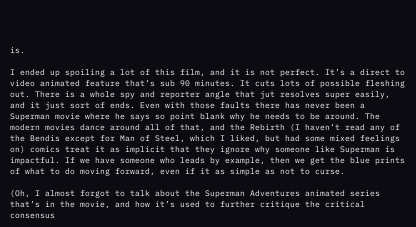is.

I ended up spoiling a lot of this film, and it is not perfect. It’s a direct to video animated feature that’s sub 90 minutes. It cuts lots of possible fleshing out. There is a whole spy and reporter angle that jut resolves super easily, and it just sort of ends. Even with those faults there has never been a Superman movie where he says so point blank why he needs to be around. The modern movies dance around all of that, and the Rebirth (I haven’t read any of the Bendis except for Man of Steel, which I liked, but had some mixed feelings on) comics treat it as implicit that they ignore why someone like Superman is impactful. If we have someone who leads by example, then we get the blue prints of what to do moving forward, even if it as simple as not to curse.

(Oh, I almost forgot to talk about the Superman Adventures animated series that’s in the movie, and how it’s used to further critique the critical consensus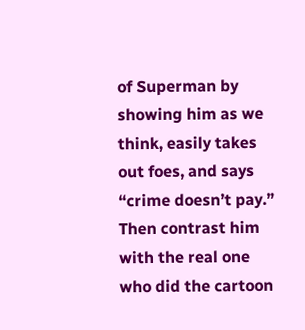of Superman by showing him as we think, easily takes out foes, and says “crime doesn’t pay.” Then contrast him with the real one who did the cartoon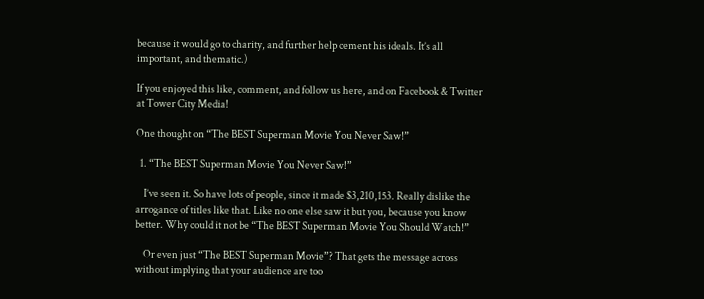because it would go to charity, and further help cement his ideals. It’s all important, and thematic.)

If you enjoyed this like, comment, and follow us here, and on Facebook & Twitter at Tower City Media!

One thought on “The BEST Superman Movie You Never Saw!”

  1. “The BEST Superman Movie You Never Saw!”

    I’ve seen it. So have lots of people, since it made $3,210,153. Really dislike the arrogance of titles like that. Like no one else saw it but you, because you know better. Why could it not be “The BEST Superman Movie You Should Watch!”

    Or even just “The BEST Superman Movie”? That gets the message across without implying that your audience are too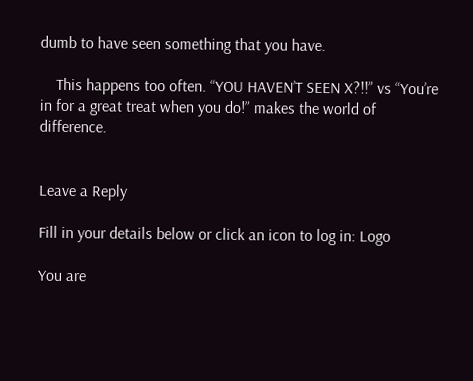dumb to have seen something that you have.

    This happens too often. “YOU HAVEN’T SEEN X?!!” vs “You’re in for a great treat when you do!” makes the world of difference.


Leave a Reply

Fill in your details below or click an icon to log in: Logo

You are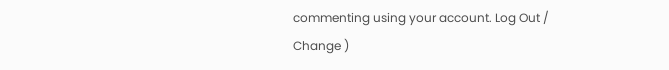commenting using your account. Log Out /  Change )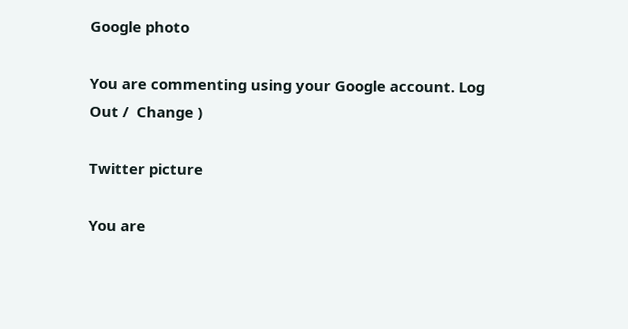Google photo

You are commenting using your Google account. Log Out /  Change )

Twitter picture

You are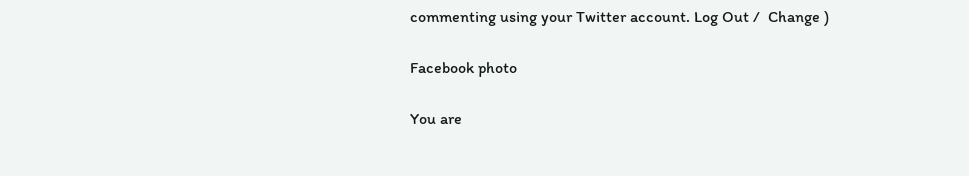commenting using your Twitter account. Log Out /  Change )

Facebook photo

You are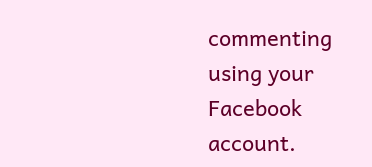commenting using your Facebook account.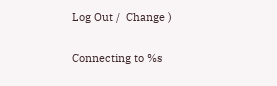Log Out /  Change )

Connecting to %s